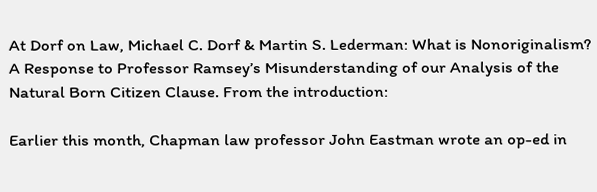At Dorf on Law, Michael C. Dorf & Martin S. Lederman: What is Nonoriginalism? A Response to Professor Ramsey’s Misunderstanding of our Analysis of the Natural Born Citizen Clause. From the introduction:

Earlier this month, Chapman law professor John Eastman wrote an op-ed in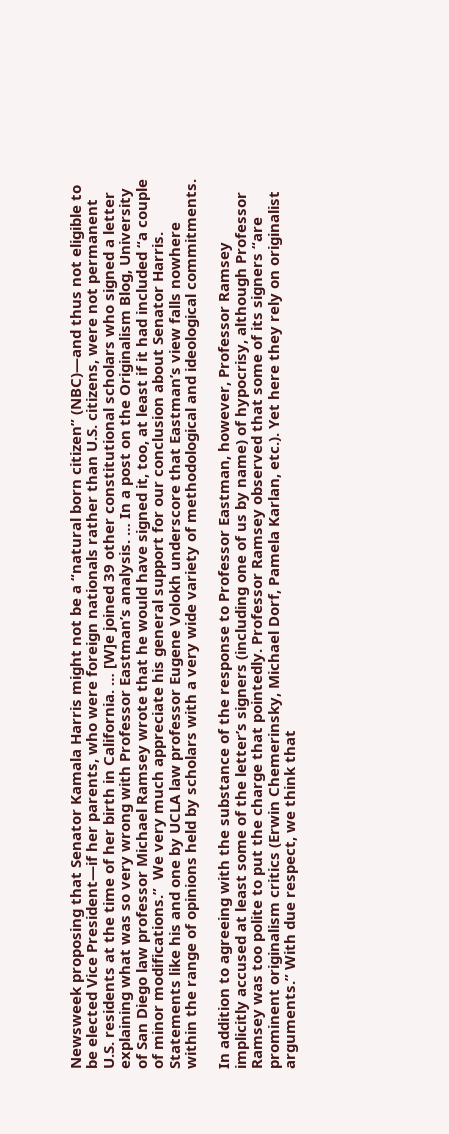Newsweek proposing that Senator Kamala Harris might not be a “natural born citizen” (NBC)—and thus not eligible to be elected Vice President—if her parents, who were foreign nationals rather than U.S. citizens, were not permanent U.S. residents at the time of her birth in California. … [W]e joined 39 other constitutional scholars who signed a letter explaining what was so very wrong with Professor Eastman’s analysis. … In a post on the Originalism Blog, University of San Diego law professor Michael Ramsey wrote that he would have signed it, too, at least if it had included “a couple of minor modifications.”  We very much appreciate his general support for our conclusion about Senator Harris. Statements like his and one by UCLA law professor Eugene Volokh underscore that Eastman’s view falls nowhere within the range of opinions held by scholars with a very wide variety of methodological and ideological commitments.

In addition to agreeing with the substance of the response to Professor Eastman, however, Professor Ramsey implicitly accused at least some of the letter’s signers (including one of us by name) of hypocrisy, although Professor Ramsey was too polite to put the charge that pointedly. Professor Ramsey observed that some of its signers “are prominent originalism critics (Erwin Chemerinsky, Michael Dorf, Pamela Karlan, etc.). Yet here they rely on originalist arguments.” With due respect, we think that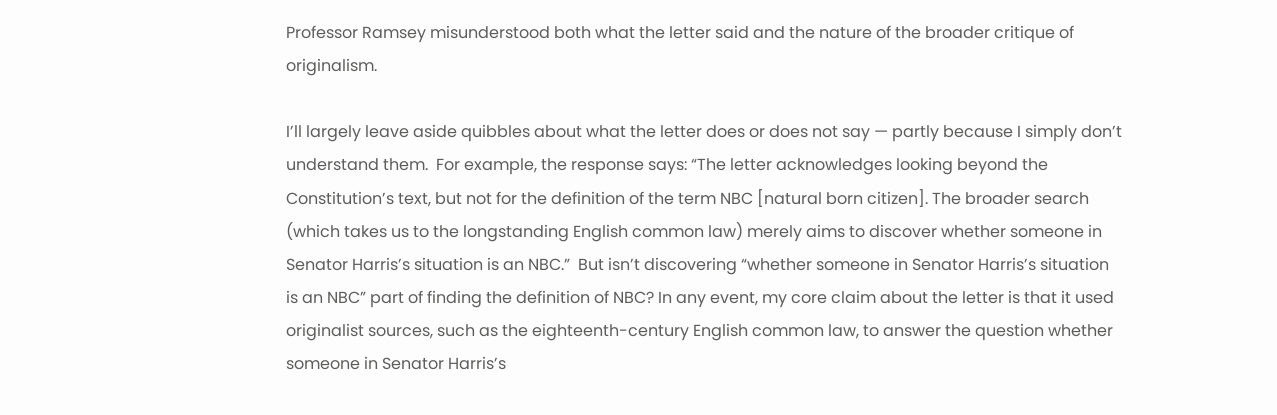Professor Ramsey misunderstood both what the letter said and the nature of the broader critique of originalism.

I’ll largely leave aside quibbles about what the letter does or does not say — partly because I simply don’t understand them.  For example, the response says: “The letter acknowledges looking beyond the Constitution’s text, but not for the definition of the term NBC [natural born citizen]. The broader search (which takes us to the longstanding English common law) merely aims to discover whether someone in Senator Harris’s situation is an NBC.”  But isn’t discovering “whether someone in Senator Harris’s situation is an NBC” part of finding the definition of NBC? In any event, my core claim about the letter is that it used originalist sources, such as the eighteenth-century English common law, to answer the question whether someone in Senator Harris’s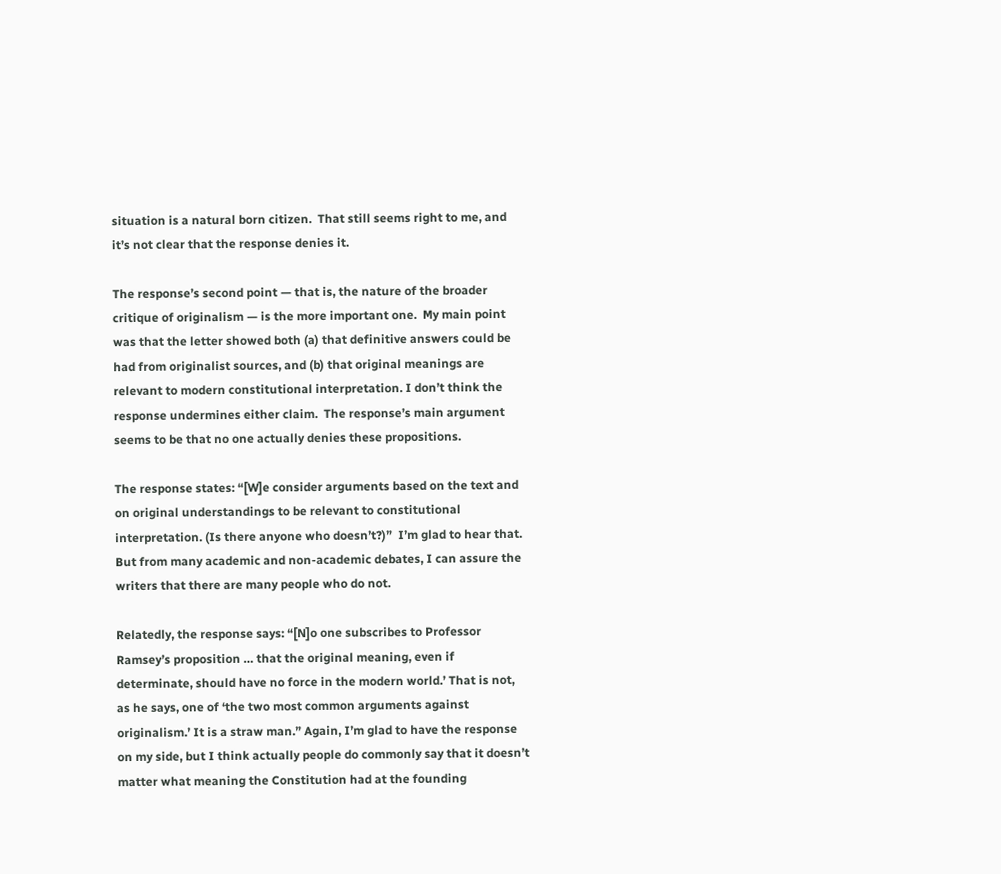situation is a natural born citizen.  That still seems right to me, and it’s not clear that the response denies it.

The response’s second point — that is, the nature of the broader critique of originalism — is the more important one.  My main point was that the letter showed both (a) that definitive answers could be had from originalist sources, and (b) that original meanings are relevant to modern constitutional interpretation. I don’t think the response undermines either claim.  The response’s main argument seems to be that no one actually denies these propositions.

The response states: “[W]e consider arguments based on the text and on original understandings to be relevant to constitutional interpretation. (Is there anyone who doesn’t?)”  I’m glad to hear that.  But from many academic and non-academic debates, I can assure the writers that there are many people who do not.

Relatedly, the response says: “[N]o one subscribes to Professor Ramsey’s proposition … that the original meaning, even if determinate, should have no force in the modern world.’ That is not, as he says, one of ‘the two most common arguments against originalism.’ It is a straw man.” Again, I’m glad to have the response on my side, but I think actually people do commonly say that it doesn’t matter what meaning the Constitution had at the founding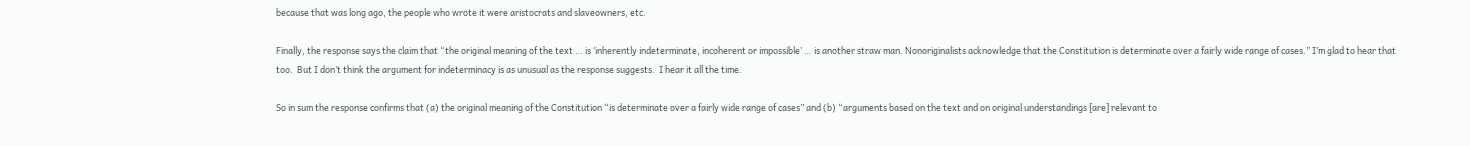because that was long ago, the people who wrote it were aristocrats and slaveowners, etc.

Finally, the response says the claim that “the original meaning of the text … is ‘inherently indeterminate, incoherent or impossible’ … is another straw man. Nonoriginalists acknowledge that the Constitution is determinate over a fairly wide range of cases.” I’m glad to hear that too.  But I don’t think the argument for indeterminacy is as unusual as the response suggests.  I hear it all the time.

So in sum the response confirms that (a) the original meaning of the Constitution “is determinate over a fairly wide range of cases” and (b) “arguments based on the text and on original understandings [are] relevant to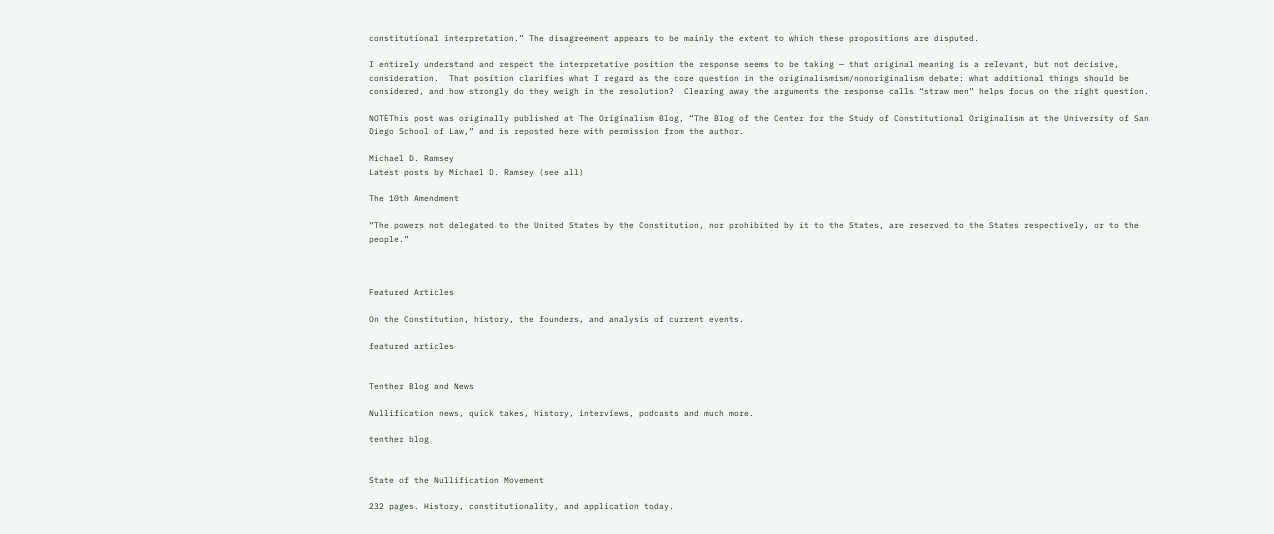constitutional interpretation.” The disagreement appears to be mainly the extent to which these propositions are disputed.

I entirely understand and respect the interpretative position the response seems to be taking — that original meaning is a relevant, but not decisive, consideration.  That position clarifies what I regard as the core question in the originalismism/nonoriginalism debate: what additional things should be considered, and how strongly do they weigh in the resolution?  Clearing away the arguments the response calls “straw men” helps focus on the right question.

NOTEThis post was originally published at The Originalism Blog, “The Blog of the Center for the Study of Constitutional Originalism at the University of San Diego School of Law,” and is reposted here with permission from the author.

Michael D. Ramsey
Latest posts by Michael D. Ramsey (see all)

The 10th Amendment

“The powers not delegated to the United States by the Constitution, nor prohibited by it to the States, are reserved to the States respectively, or to the people.”



Featured Articles

On the Constitution, history, the founders, and analysis of current events.

featured articles


Tenther Blog and News

Nullification news, quick takes, history, interviews, podcasts and much more.

tenther blog


State of the Nullification Movement

232 pages. History, constitutionality, and application today.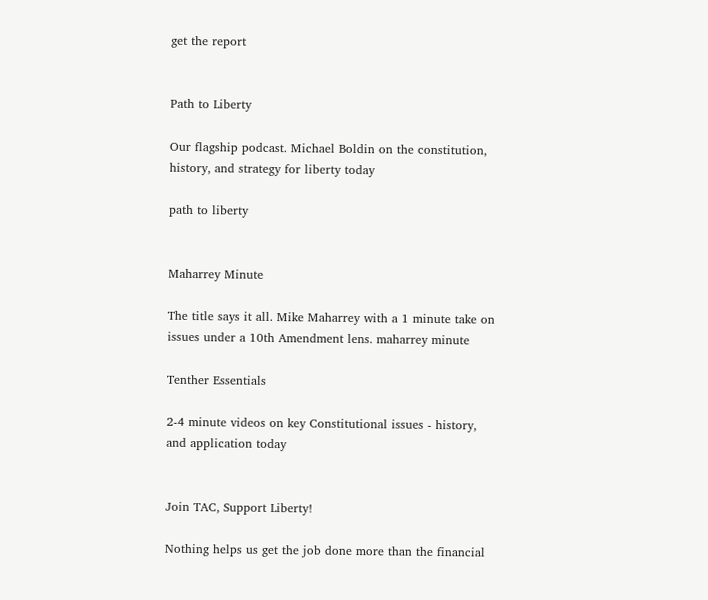get the report


Path to Liberty

Our flagship podcast. Michael Boldin on the constitution, history, and strategy for liberty today

path to liberty


Maharrey Minute

The title says it all. Mike Maharrey with a 1 minute take on issues under a 10th Amendment lens. maharrey minute

Tenther Essentials

2-4 minute videos on key Constitutional issues - history, and application today


Join TAC, Support Liberty!

Nothing helps us get the job done more than the financial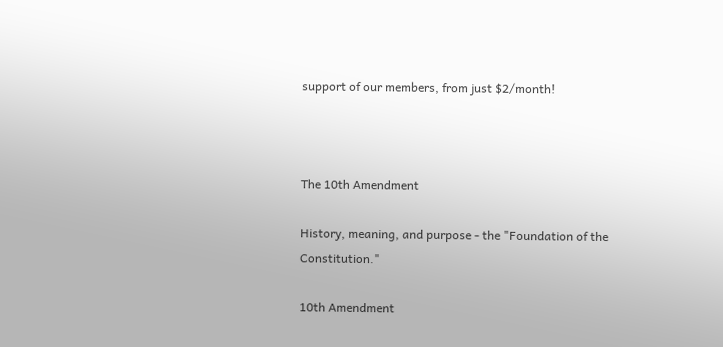support of our members, from just $2/month!



The 10th Amendment

History, meaning, and purpose - the "Foundation of the Constitution."

10th Amendment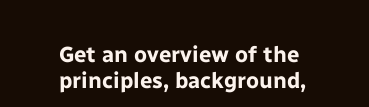Get an overview of the principles, background,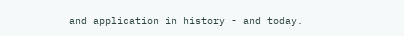and application in history - and today.